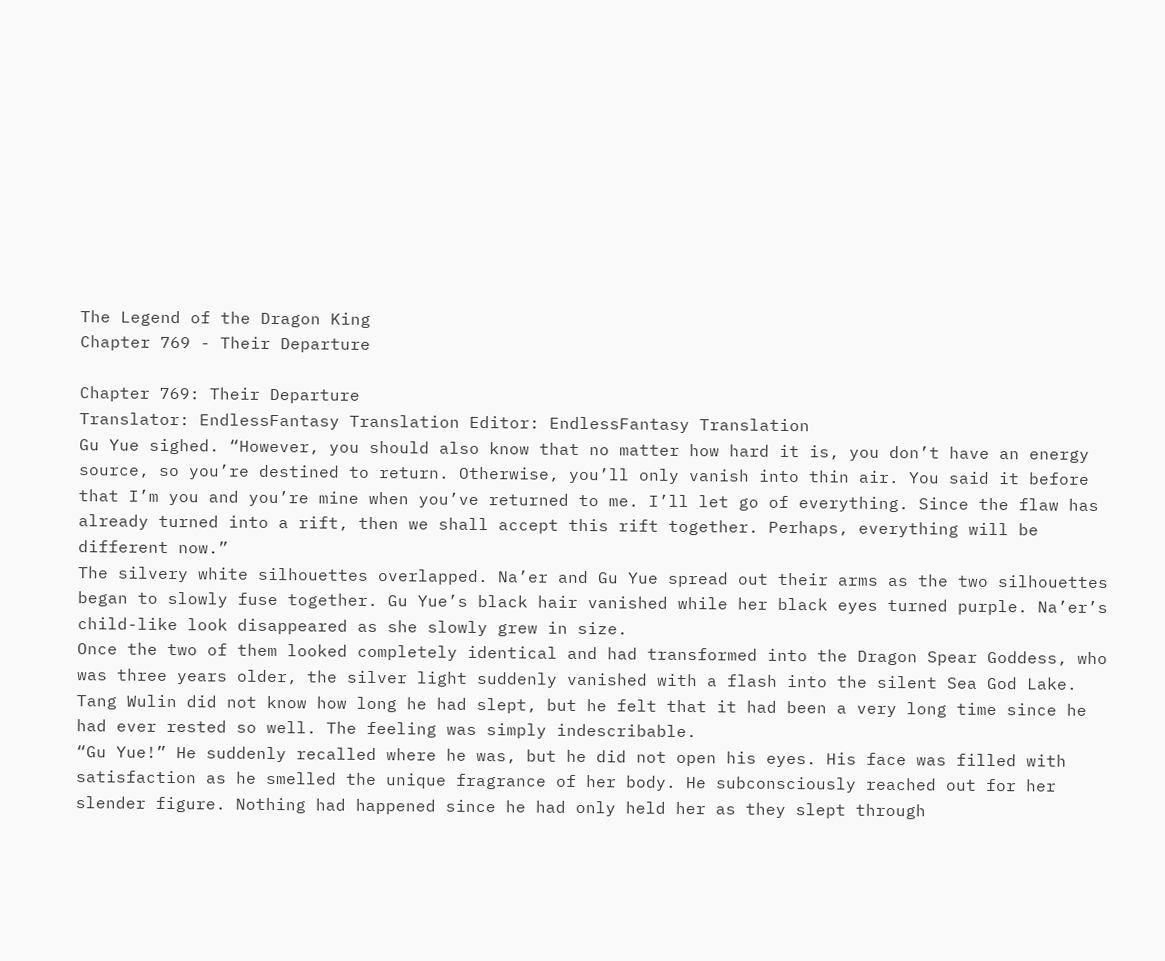The Legend of the Dragon King
Chapter 769 - Their Departure

Chapter 769: Their Departure
Translator: EndlessFantasy Translation Editor: EndlessFantasy Translation
Gu Yue sighed. “However, you should also know that no matter how hard it is, you don’t have an energy source, so you’re destined to return. Otherwise, you’ll only vanish into thin air. You said it before that I’m you and you’re mine when you’ve returned to me. I’ll let go of everything. Since the flaw has already turned into a rift, then we shall accept this rift together. Perhaps, everything will be different now.”
The silvery white silhouettes overlapped. Na’er and Gu Yue spread out their arms as the two silhouettes began to slowly fuse together. Gu Yue’s black hair vanished while her black eyes turned purple. Na’er’s child-like look disappeared as she slowly grew in size.
Once the two of them looked completely identical and had transformed into the Dragon Spear Goddess, who was three years older, the silver light suddenly vanished with a flash into the silent Sea God Lake.
Tang Wulin did not know how long he had slept, but he felt that it had been a very long time since he had ever rested so well. The feeling was simply indescribable.
“Gu Yue!” He suddenly recalled where he was, but he did not open his eyes. His face was filled with satisfaction as he smelled the unique fragrance of her body. He subconsciously reached out for her slender figure. Nothing had happened since he had only held her as they slept through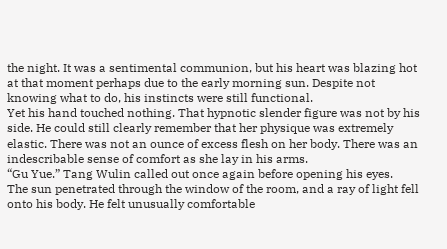the night. It was a sentimental communion, but his heart was blazing hot at that moment perhaps due to the early morning sun. Despite not knowing what to do, his instincts were still functional.
Yet his hand touched nothing. That hypnotic slender figure was not by his side. He could still clearly remember that her physique was extremely elastic. There was not an ounce of excess flesh on her body. There was an indescribable sense of comfort as she lay in his arms.
“Gu Yue.” Tang Wulin called out once again before opening his eyes.
The sun penetrated through the window of the room, and a ray of light fell onto his body. He felt unusually comfortable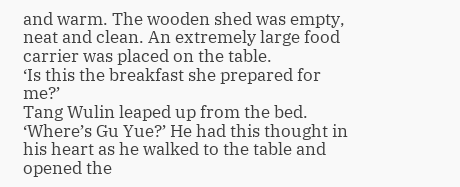and warm. The wooden shed was empty, neat and clean. An extremely large food carrier was placed on the table.
‘Is this the breakfast she prepared for me?’
Tang Wulin leaped up from the bed. ‘Where’s Gu Yue?’ He had this thought in his heart as he walked to the table and opened the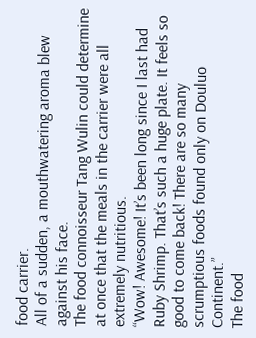food carrier.
All of a sudden, a mouthwatering aroma blew against his face.
The food connoisseur Tang Wulin could determine at once that the meals in the carrier were all extremely nutritious.
“Wow! Awesome! It’s been long since I last had Ruby Shrimp. That’s such a huge plate. It feels so good to come back! There are so many scrumptious foods found only on Douluo Continent.”
The food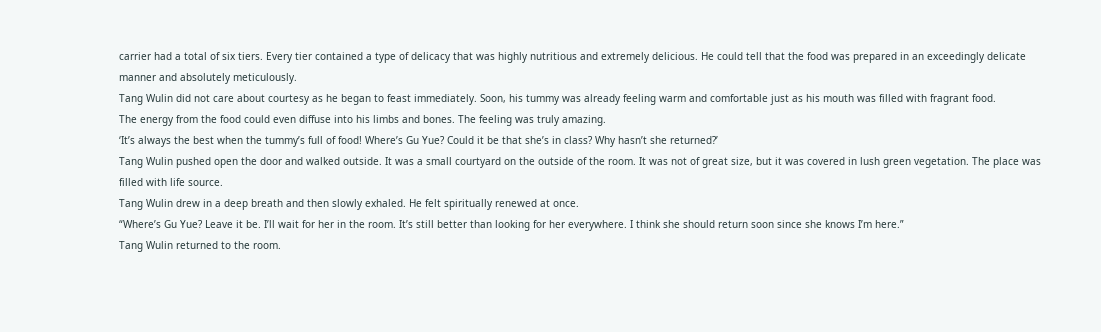carrier had a total of six tiers. Every tier contained a type of delicacy that was highly nutritious and extremely delicious. He could tell that the food was prepared in an exceedingly delicate manner and absolutely meticulously.
Tang Wulin did not care about courtesy as he began to feast immediately. Soon, his tummy was already feeling warm and comfortable just as his mouth was filled with fragrant food.
The energy from the food could even diffuse into his limbs and bones. The feeling was truly amazing.
‘It’s always the best when the tummy’s full of food! Where’s Gu Yue? Could it be that she’s in class? Why hasn’t she returned?’
Tang Wulin pushed open the door and walked outside. It was a small courtyard on the outside of the room. It was not of great size, but it was covered in lush green vegetation. The place was filled with life source.
Tang Wulin drew in a deep breath and then slowly exhaled. He felt spiritually renewed at once.
“Where’s Gu Yue? Leave it be. I’ll wait for her in the room. It’s still better than looking for her everywhere. I think she should return soon since she knows I’m here.”
Tang Wulin returned to the room.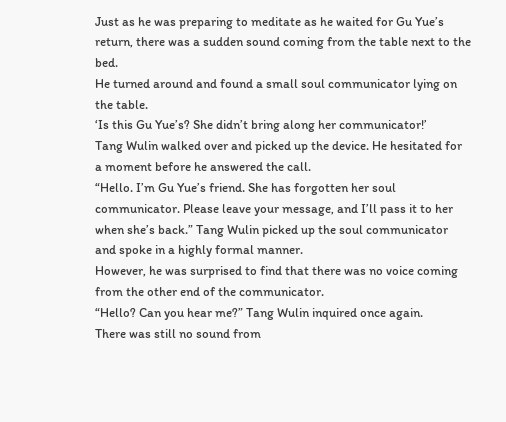Just as he was preparing to meditate as he waited for Gu Yue’s return, there was a sudden sound coming from the table next to the bed.
He turned around and found a small soul communicator lying on the table.
‘Is this Gu Yue’s? She didn’t bring along her communicator!’
Tang Wulin walked over and picked up the device. He hesitated for a moment before he answered the call.
“Hello. I’m Gu Yue’s friend. She has forgotten her soul communicator. Please leave your message, and I’ll pass it to her when she’s back.” Tang Wulin picked up the soul communicator and spoke in a highly formal manner.
However, he was surprised to find that there was no voice coming from the other end of the communicator.
“Hello? Can you hear me?” Tang Wulin inquired once again.
There was still no sound from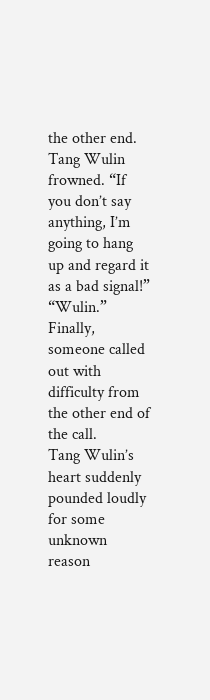the other end.
Tang Wulin frowned. “If you don’t say anything, I’m going to hang up and regard it as a bad signal!”
“Wulin.” Finally, someone called out with difficulty from the other end of the call.
Tang Wulin’s heart suddenly pounded loudly for some unknown reason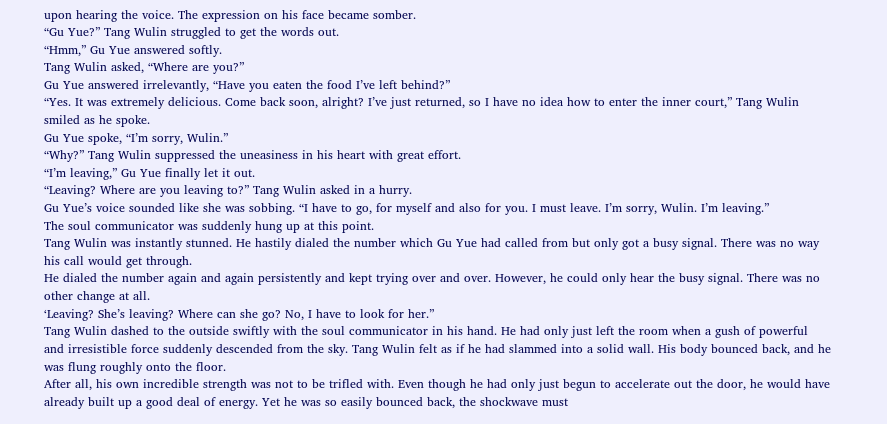upon hearing the voice. The expression on his face became somber.
“Gu Yue?” Tang Wulin struggled to get the words out.
“Hmm,” Gu Yue answered softly.
Tang Wulin asked, “Where are you?”
Gu Yue answered irrelevantly, “Have you eaten the food I’ve left behind?”
“Yes. It was extremely delicious. Come back soon, alright? I’ve just returned, so I have no idea how to enter the inner court,” Tang Wulin smiled as he spoke.
Gu Yue spoke, “I’m sorry, Wulin.”
“Why?” Tang Wulin suppressed the uneasiness in his heart with great effort.
“I’m leaving,” Gu Yue finally let it out.
“Leaving? Where are you leaving to?” Tang Wulin asked in a hurry.
Gu Yue’s voice sounded like she was sobbing. “I have to go, for myself and also for you. I must leave. I’m sorry, Wulin. I’m leaving.”
The soul communicator was suddenly hung up at this point.
Tang Wulin was instantly stunned. He hastily dialed the number which Gu Yue had called from but only got a busy signal. There was no way his call would get through.
He dialed the number again and again persistently and kept trying over and over. However, he could only hear the busy signal. There was no other change at all.
‘Leaving? She’s leaving? Where can she go? No, I have to look for her.”
Tang Wulin dashed to the outside swiftly with the soul communicator in his hand. He had only just left the room when a gush of powerful and irresistible force suddenly descended from the sky. Tang Wulin felt as if he had slammed into a solid wall. His body bounced back, and he was flung roughly onto the floor.
After all, his own incredible strength was not to be trifled with. Even though he had only just begun to accelerate out the door, he would have already built up a good deal of energy. Yet he was so easily bounced back, the shockwave must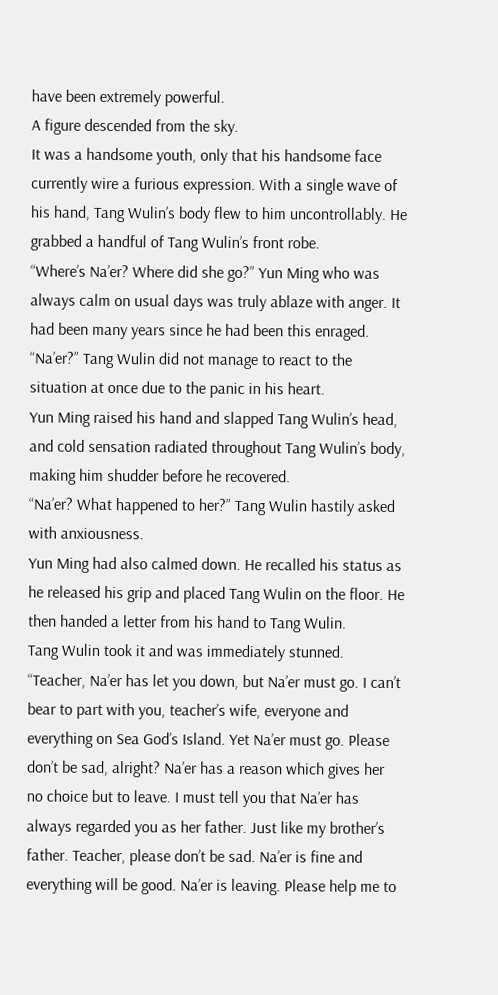have been extremely powerful.
A figure descended from the sky.
It was a handsome youth, only that his handsome face currently wire a furious expression. With a single wave of his hand, Tang Wulin’s body flew to him uncontrollably. He grabbed a handful of Tang Wulin’s front robe.
“Where’s Na’er? Where did she go?” Yun Ming who was always calm on usual days was truly ablaze with anger. It had been many years since he had been this enraged.
“Na’er?” Tang Wulin did not manage to react to the situation at once due to the panic in his heart.
Yun Ming raised his hand and slapped Tang Wulin’s head, and cold sensation radiated throughout Tang Wulin’s body, making him shudder before he recovered.
“Na’er? What happened to her?” Tang Wulin hastily asked with anxiousness.
Yun Ming had also calmed down. He recalled his status as he released his grip and placed Tang Wulin on the floor. He then handed a letter from his hand to Tang Wulin.
Tang Wulin took it and was immediately stunned.
“Teacher, Na’er has let you down, but Na’er must go. I can’t bear to part with you, teacher’s wife, everyone and everything on Sea God’s Island. Yet Na’er must go. Please don’t be sad, alright? Na’er has a reason which gives her no choice but to leave. I must tell you that Na’er has always regarded you as her father. Just like my brother’s father. Teacher, please don’t be sad. Na’er is fine and everything will be good. Na’er is leaving. Please help me to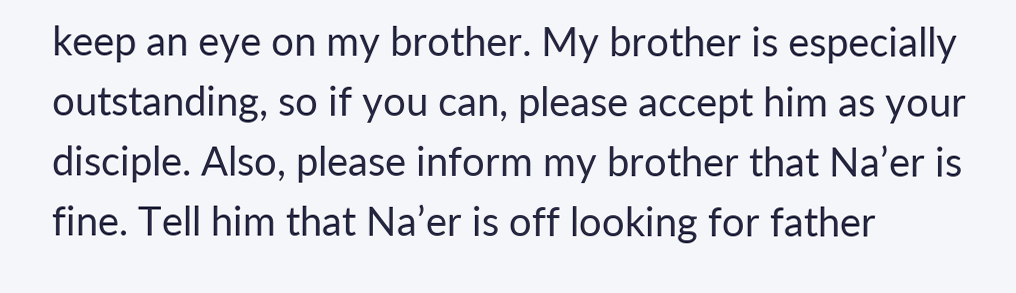keep an eye on my brother. My brother is especially outstanding, so if you can, please accept him as your disciple. Also, please inform my brother that Na’er is fine. Tell him that Na’er is off looking for father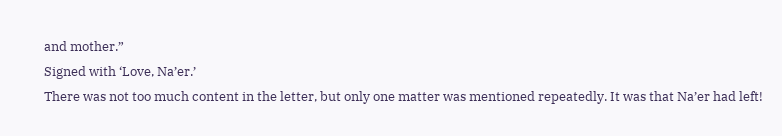and mother.”
Signed with ‘Love, Na’er.’
There was not too much content in the letter, but only one matter was mentioned repeatedly. It was that Na’er had left!